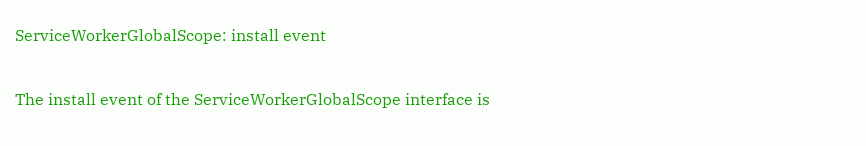ServiceWorkerGlobalScope: install event

The install event of the ServiceWorkerGlobalScope interface is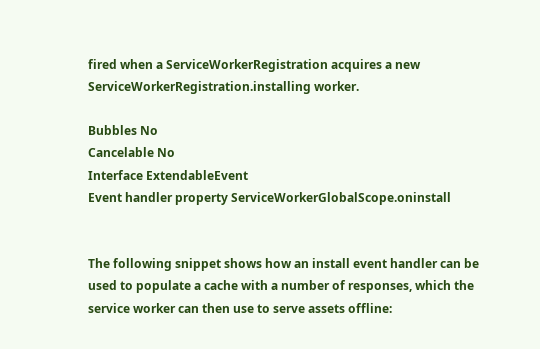fired when a ServiceWorkerRegistration acquires a new ServiceWorkerRegistration.installing worker.

Bubbles No
Cancelable No
Interface ExtendableEvent
Event handler property ServiceWorkerGlobalScope.oninstall


The following snippet shows how an install event handler can be used to populate a cache with a number of responses, which the service worker can then use to serve assets offline: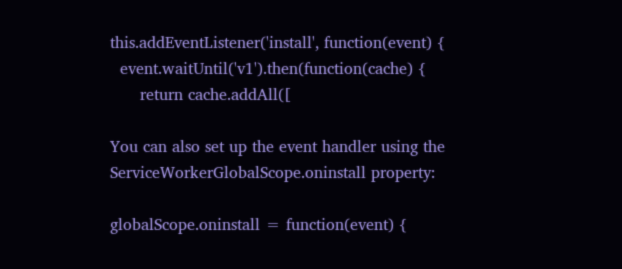this.addEventListener('install', function(event) {
  event.waitUntil('v1').then(function(cache) {
      return cache.addAll([

You can also set up the event handler using the ServiceWorkerGlobalScope.oninstall property:

globalScope.oninstall = function(event) {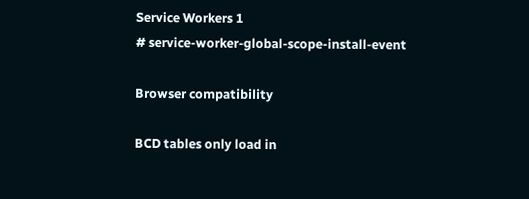Service Workers 1
# service-worker-global-scope-install-event

Browser compatibility

BCD tables only load in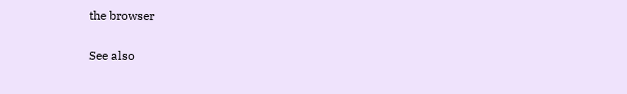the browser

See also